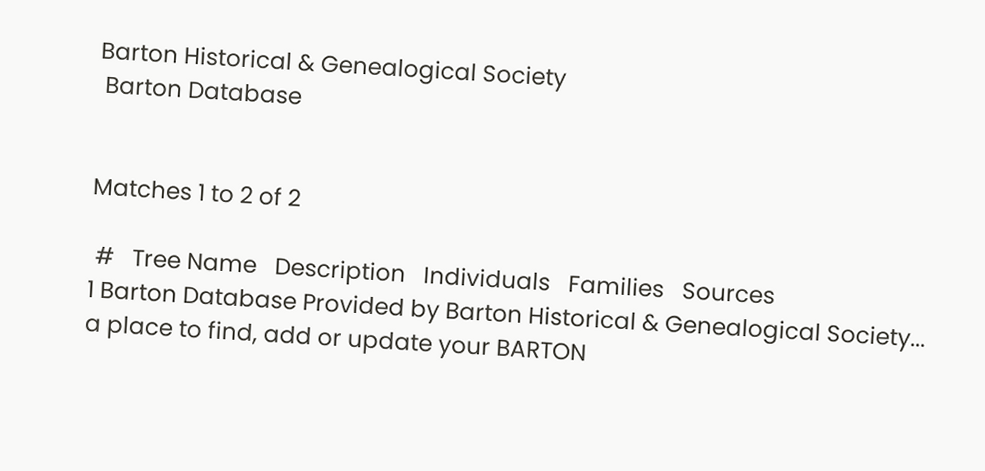Barton Historical & Genealogical Society
 Barton Database


Matches 1 to 2 of 2

 #   Tree Name   Description   Individuals   Families   Sources
1 Barton Database Provided by Barton Historical & Genealogical Society... a place to find, add or update your BARTON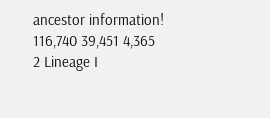ancestor information! 116,740 39,451 4,365
2 Lineage I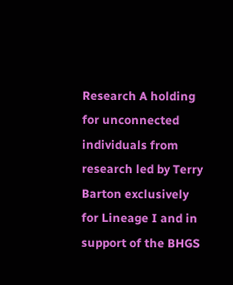Research A holding for unconnected individuals from research led by Terry Barton exclusively for Lineage I and in support of the BHGS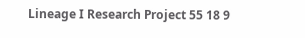Lineage I Research Project 55 18 9